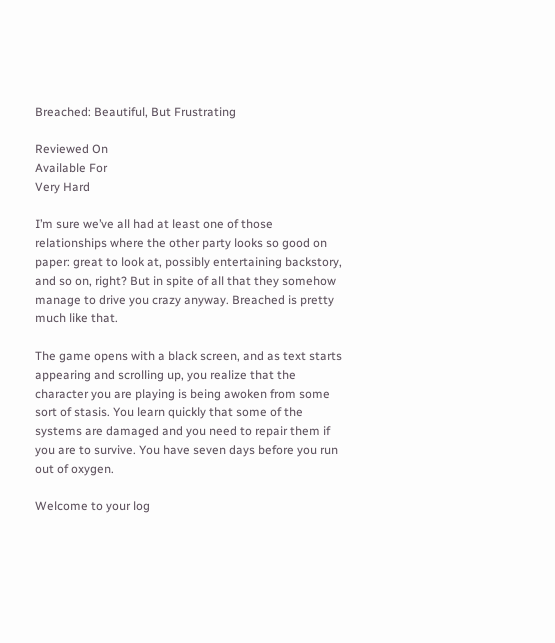Breached: Beautiful, But Frustrating

Reviewed On
Available For
Very Hard

I’m sure we’ve all had at least one of those relationships where the other party looks so good on paper: great to look at, possibly entertaining backstory, and so on, right? But in spite of all that they somehow manage to drive you crazy anyway. Breached is pretty much like that.

The game opens with a black screen, and as text starts appearing and scrolling up, you realize that the character you are playing is being awoken from some sort of stasis. You learn quickly that some of the systems are damaged and you need to repair them if you are to survive. You have seven days before you run out of oxygen.

Welcome to your log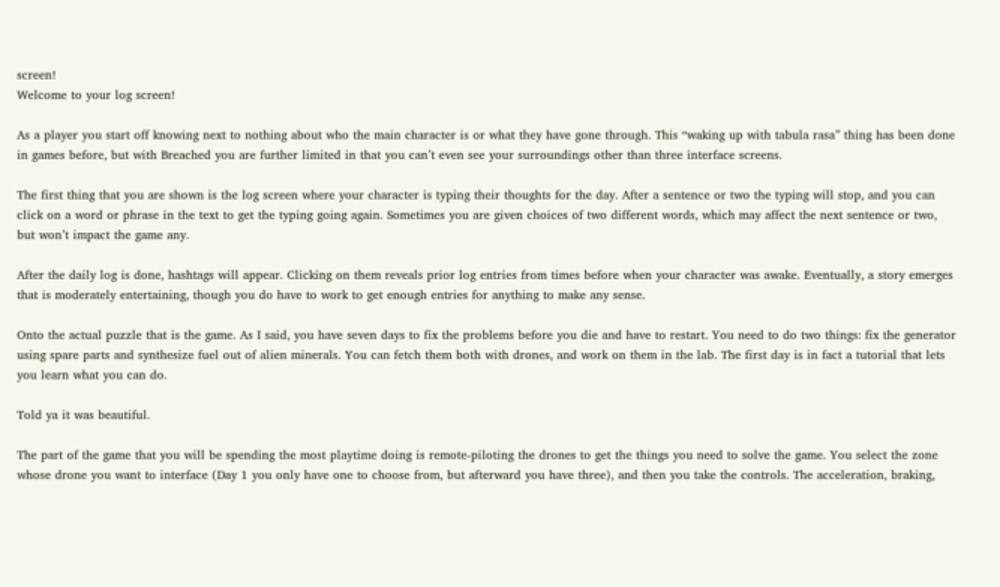screen!
Welcome to your log screen!

As a player you start off knowing next to nothing about who the main character is or what they have gone through. This “waking up with tabula rasa” thing has been done in games before, but with Breached you are further limited in that you can’t even see your surroundings other than three interface screens.

The first thing that you are shown is the log screen where your character is typing their thoughts for the day. After a sentence or two the typing will stop, and you can click on a word or phrase in the text to get the typing going again. Sometimes you are given choices of two different words, which may affect the next sentence or two, but won’t impact the game any.

After the daily log is done, hashtags will appear. Clicking on them reveals prior log entries from times before when your character was awake. Eventually, a story emerges that is moderately entertaining, though you do have to work to get enough entries for anything to make any sense.

Onto the actual puzzle that is the game. As I said, you have seven days to fix the problems before you die and have to restart. You need to do two things: fix the generator using spare parts and synthesize fuel out of alien minerals. You can fetch them both with drones, and work on them in the lab. The first day is in fact a tutorial that lets you learn what you can do.

Told ya it was beautiful.

The part of the game that you will be spending the most playtime doing is remote-piloting the drones to get the things you need to solve the game. You select the zone whose drone you want to interface (Day 1 you only have one to choose from, but afterward you have three), and then you take the controls. The acceleration, braking,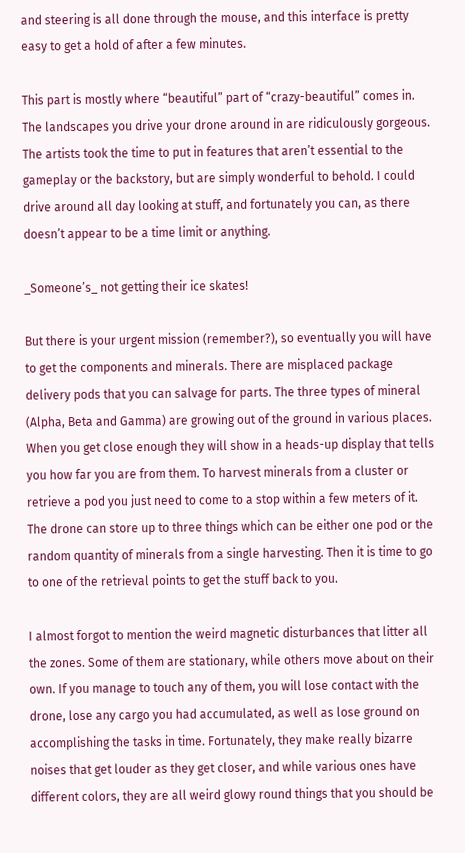and steering is all done through the mouse, and this interface is pretty easy to get a hold of after a few minutes.

This part is mostly where “beautiful” part of “crazy-beautiful” comes in. The landscapes you drive your drone around in are ridiculously gorgeous. The artists took the time to put in features that aren’t essential to the gameplay or the backstory, but are simply wonderful to behold. I could drive around all day looking at stuff, and fortunately you can, as there doesn’t appear to be a time limit or anything.

_Someone’s_ not getting their ice skates!

But there is your urgent mission (remember?), so eventually you will have to get the components and minerals. There are misplaced package delivery pods that you can salvage for parts. The three types of mineral (Alpha, Beta and Gamma) are growing out of the ground in various places. When you get close enough they will show in a heads-up display that tells you how far you are from them. To harvest minerals from a cluster or retrieve a pod you just need to come to a stop within a few meters of it. The drone can store up to three things which can be either one pod or the random quantity of minerals from a single harvesting. Then it is time to go to one of the retrieval points to get the stuff back to you.

I almost forgot to mention the weird magnetic disturbances that litter all the zones. Some of them are stationary, while others move about on their own. If you manage to touch any of them, you will lose contact with the drone, lose any cargo you had accumulated, as well as lose ground on accomplishing the tasks in time. Fortunately, they make really bizarre noises that get louder as they get closer, and while various ones have different colors, they are all weird glowy round things that you should be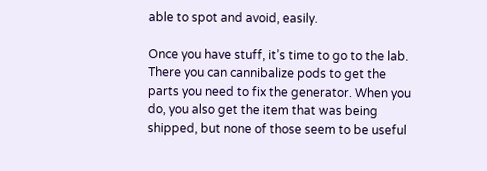able to spot and avoid, easily.

Once you have stuff, it’s time to go to the lab. There you can cannibalize pods to get the parts you need to fix the generator. When you do, you also get the item that was being shipped, but none of those seem to be useful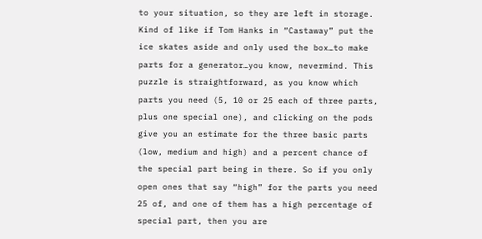to your situation, so they are left in storage. Kind of like if Tom Hanks in “Castaway” put the ice skates aside and only used the box…to make parts for a generator…you know, nevermind. This puzzle is straightforward, as you know which parts you need (5, 10 or 25 each of three parts, plus one special one), and clicking on the pods give you an estimate for the three basic parts (low, medium and high) and a percent chance of the special part being in there. So if you only open ones that say “high” for the parts you need 25 of, and one of them has a high percentage of special part, then you are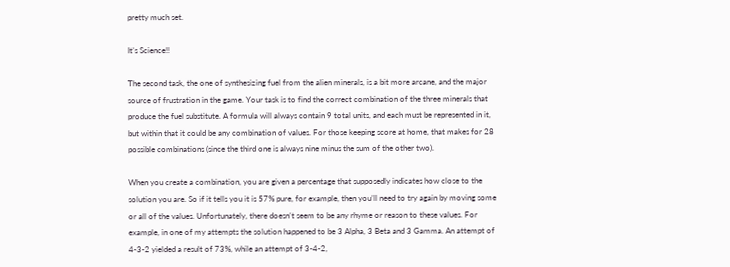pretty much set.

It’s Science!!

The second task, the one of synthesizing fuel from the alien minerals, is a bit more arcane, and the major source of frustration in the game. Your task is to find the correct combination of the three minerals that produce the fuel substitute. A formula will always contain 9 total units, and each must be represented in it, but within that it could be any combination of values. For those keeping score at home, that makes for 28 possible combinations (since the third one is always nine minus the sum of the other two).

When you create a combination, you are given a percentage that supposedly indicates how close to the solution you are. So if it tells you it is 57% pure, for example, then you’ll need to try again by moving some or all of the values. Unfortunately, there doesn’t seem to be any rhyme or reason to these values. For example, in one of my attempts the solution happened to be 3 Alpha, 3 Beta and 3 Gamma. An attempt of 4-3-2 yielded a result of 73%, while an attempt of 3-4-2,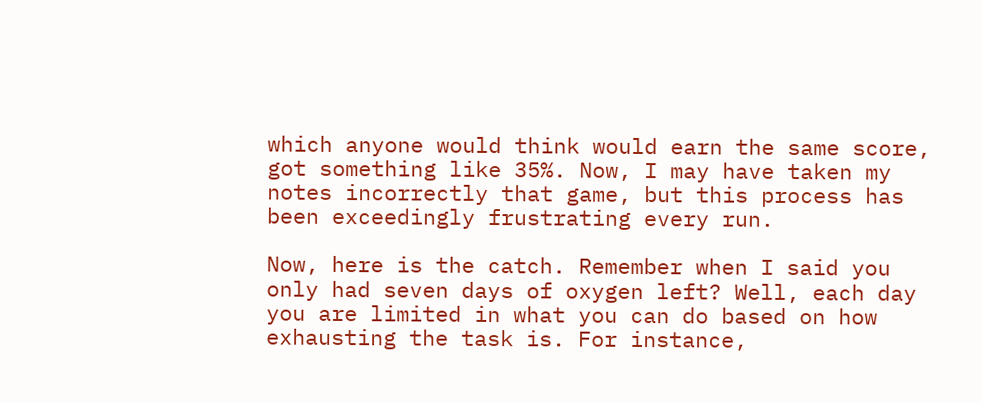which anyone would think would earn the same score, got something like 35%. Now, I may have taken my notes incorrectly that game, but this process has been exceedingly frustrating every run.

Now, here is the catch. Remember when I said you only had seven days of oxygen left? Well, each day you are limited in what you can do based on how exhausting the task is. For instance,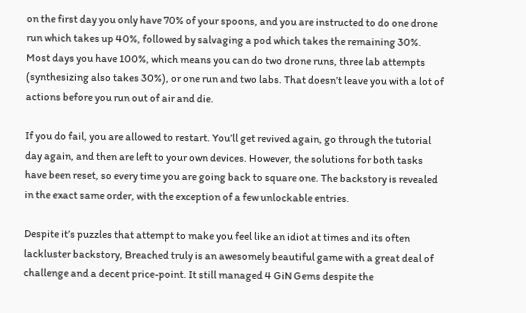on the first day you only have 70% of your spoons, and you are instructed to do one drone run which takes up 40%, followed by salvaging a pod which takes the remaining 30%. Most days you have 100%, which means you can do two drone runs, three lab attempts (synthesizing also takes 30%), or one run and two labs. That doesn’t leave you with a lot of actions before you run out of air and die.

If you do fail, you are allowed to restart. You’ll get revived again, go through the tutorial day again, and then are left to your own devices. However, the solutions for both tasks have been reset, so every time you are going back to square one. The backstory is revealed in the exact same order, with the exception of a few unlockable entries.

Despite it’s puzzles that attempt to make you feel like an idiot at times and its often lackluster backstory, Breached truly is an awesomely beautiful game with a great deal of challenge and a decent price-point. It still managed 4 GiN Gems despite the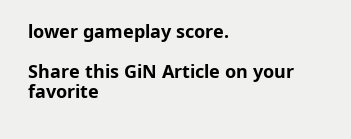lower gameplay score.

Share this GiN Article on your favorite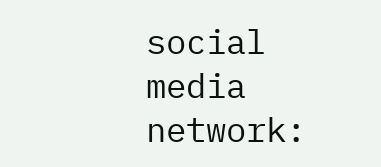social media network: